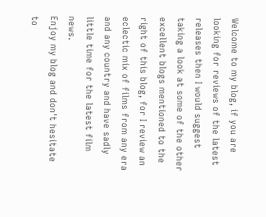Welcome to my blog, if you are looking for reviews of the latest releases then I would suggest taking a look at some of the other excellent blogs mentioned to the right of this blog, for I review an eclectic mix of films from any era and any country and have sadly little time for the latest film news.
Enjoy my blog and don't hesitate to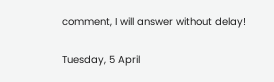comment, I will answer without delay!

Tuesday, 5 April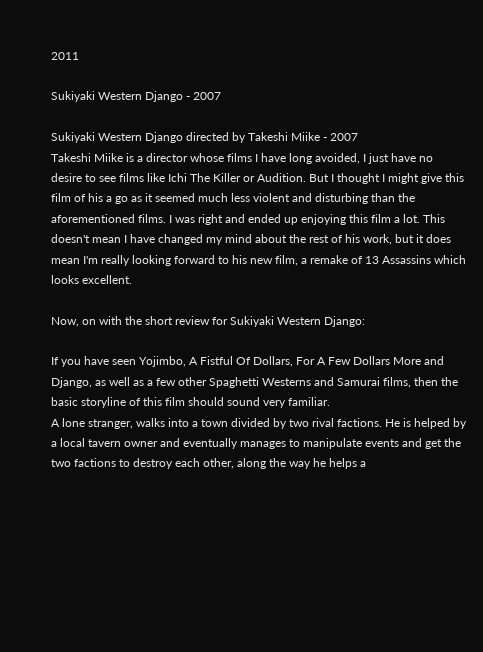2011

Sukiyaki Western Django - 2007

Sukiyaki Western Django directed by Takeshi Miike - 2007
Takeshi Miike is a director whose films I have long avoided, I just have no desire to see films like Ichi The Killer or Audition. But I thought I might give this film of his a go as it seemed much less violent and disturbing than the aforementioned films. I was right and ended up enjoying this film a lot. This doesn't mean I have changed my mind about the rest of his work, but it does mean I'm really looking forward to his new film, a remake of 13 Assassins which looks excellent.

Now, on with the short review for Sukiyaki Western Django:

If you have seen Yojimbo, A Fistful Of Dollars, For A Few Dollars More and Django, as well as a few other Spaghetti Westerns and Samurai films, then the basic storyline of this film should sound very familiar.
A lone stranger, walks into a town divided by two rival factions. He is helped by a local tavern owner and eventually manages to manipulate events and get the two factions to destroy each other, along the way he helps a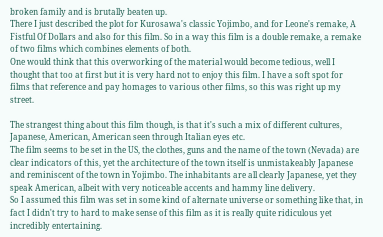broken family and is brutally beaten up.
There I just described the plot for Kurosawa's classic Yojimbo, and for Leone's remake, A Fistful Of Dollars and also for this film. So in a way this film is a double remake, a remake of two films which combines elements of both.
One would think that this overworking of the material would become tedious, well I thought that too at first but it is very hard not to enjoy this film. I have a soft spot for films that reference and pay homages to various other films, so this was right up my street.

The strangest thing about this film though, is that it's such a mix of different cultures, Japanese, American, American seen through Italian eyes etc.
The film seems to be set in the US, the clothes, guns and the name of the town (Nevada) are clear indicators of this, yet the architecture of the town itself is unmistakeably Japanese and reminiscent of the town in Yojimbo. The inhabitants are all clearly Japanese, yet they speak American, albeit with very noticeable accents and hammy line delivery.
So I assumed this film was set in some kind of alternate universe or something like that, in fact I didn't try to hard to make sense of this film as it is really quite ridiculous yet incredibly entertaining.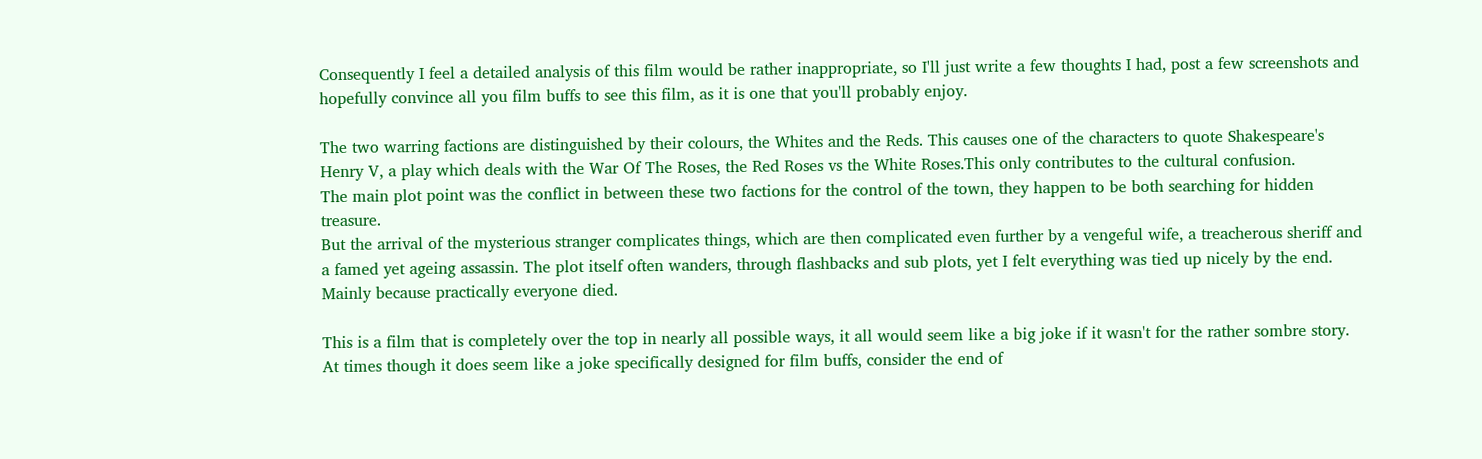Consequently I feel a detailed analysis of this film would be rather inappropriate, so I'll just write a few thoughts I had, post a few screenshots and hopefully convince all you film buffs to see this film, as it is one that you'll probably enjoy.

The two warring factions are distinguished by their colours, the Whites and the Reds. This causes one of the characters to quote Shakespeare's Henry V, a play which deals with the War Of The Roses, the Red Roses vs the White Roses.This only contributes to the cultural confusion.
The main plot point was the conflict in between these two factions for the control of the town, they happen to be both searching for hidden treasure.
But the arrival of the mysterious stranger complicates things, which are then complicated even further by a vengeful wife, a treacherous sheriff and a famed yet ageing assassin. The plot itself often wanders, through flashbacks and sub plots, yet I felt everything was tied up nicely by the end. Mainly because practically everyone died.

This is a film that is completely over the top in nearly all possible ways, it all would seem like a big joke if it wasn't for the rather sombre story. At times though it does seem like a joke specifically designed for film buffs, consider the end of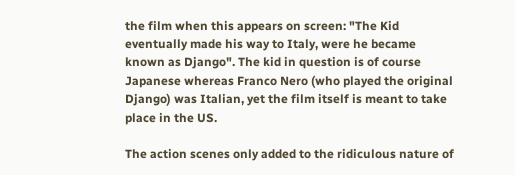the film when this appears on screen: "The Kid eventually made his way to Italy, were he became known as Django". The kid in question is of course Japanese whereas Franco Nero (who played the original Django) was Italian, yet the film itself is meant to take place in the US.

The action scenes only added to the ridiculous nature of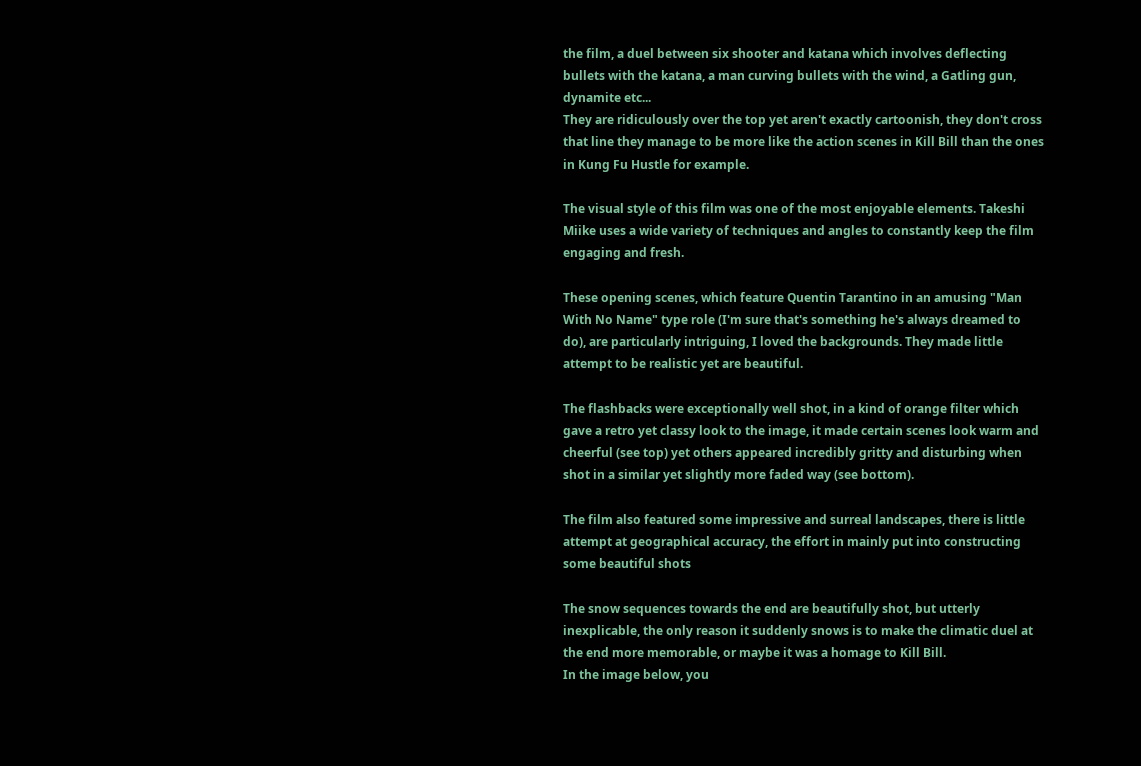the film, a duel between six shooter and katana which involves deflecting bullets with the katana, a man curving bullets with the wind, a Gatling gun, dynamite etc...
They are ridiculously over the top yet aren't exactly cartoonish, they don't cross that line they manage to be more like the action scenes in Kill Bill than the ones in Kung Fu Hustle for example.

The visual style of this film was one of the most enjoyable elements. Takeshi Miike uses a wide variety of techniques and angles to constantly keep the film engaging and fresh.

These opening scenes, which feature Quentin Tarantino in an amusing "Man With No Name" type role (I'm sure that's something he's always dreamed to do), are particularly intriguing, I loved the backgrounds. They made little attempt to be realistic yet are beautiful.

The flashbacks were exceptionally well shot, in a kind of orange filter which gave a retro yet classy look to the image, it made certain scenes look warm and cheerful (see top) yet others appeared incredibly gritty and disturbing when shot in a similar yet slightly more faded way (see bottom).

The film also featured some impressive and surreal landscapes, there is little attempt at geographical accuracy, the effort in mainly put into constructing some beautiful shots

The snow sequences towards the end are beautifully shot, but utterly inexplicable, the only reason it suddenly snows is to make the climatic duel at the end more memorable, or maybe it was a homage to Kill Bill.
In the image below, you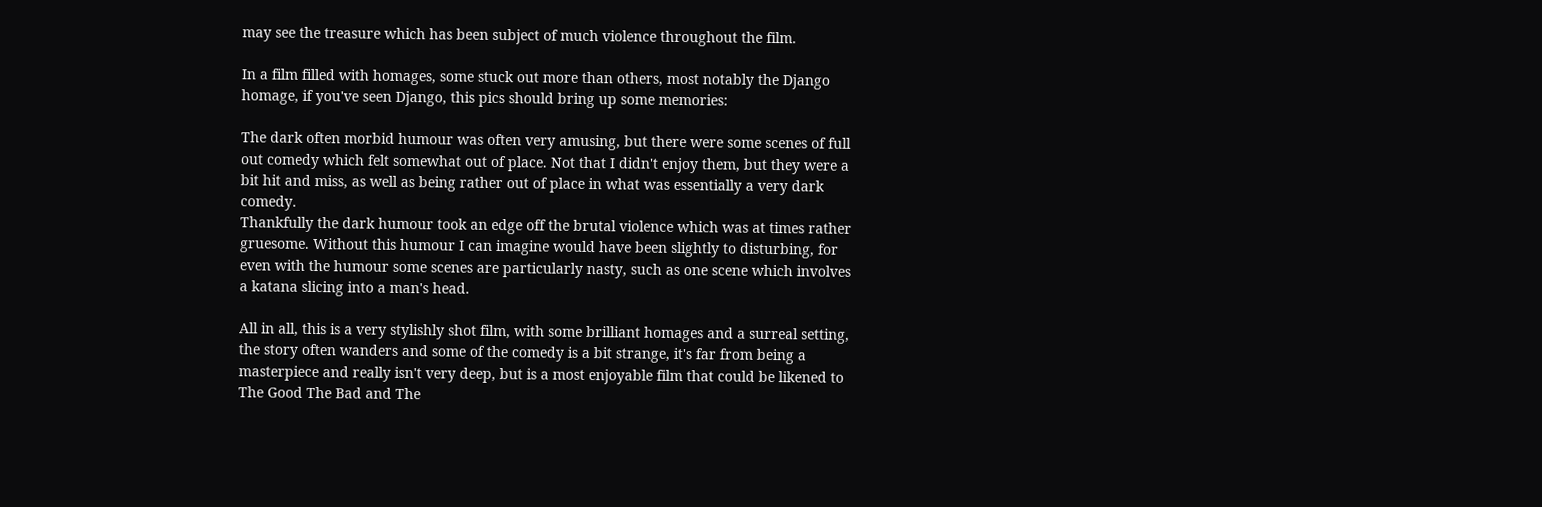may see the treasure which has been subject of much violence throughout the film.

In a film filled with homages, some stuck out more than others, most notably the Django homage, if you've seen Django, this pics should bring up some memories:

The dark often morbid humour was often very amusing, but there were some scenes of full out comedy which felt somewhat out of place. Not that I didn't enjoy them, but they were a bit hit and miss, as well as being rather out of place in what was essentially a very dark comedy.
Thankfully the dark humour took an edge off the brutal violence which was at times rather gruesome. Without this humour I can imagine would have been slightly to disturbing, for even with the humour some scenes are particularly nasty, such as one scene which involves a katana slicing into a man's head.

All in all, this is a very stylishly shot film, with some brilliant homages and a surreal setting, the story often wanders and some of the comedy is a bit strange, it's far from being a masterpiece and really isn't very deep, but is a most enjoyable film that could be likened to The Good The Bad and The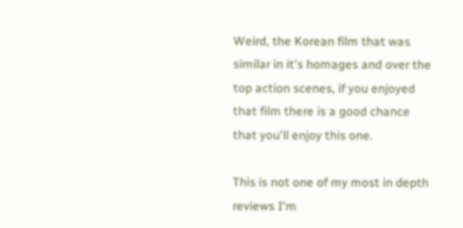Weird, the Korean film that was similar in it's homages and over the top action scenes, if you enjoyed that film there is a good chance that you'll enjoy this one.

This is not one of my most in depth reviews I'm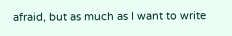afraid, but as much as I want to write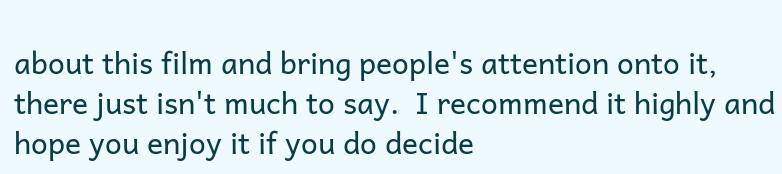about this film and bring people's attention onto it, there just isn't much to say.  I recommend it highly and hope you enjoy it if you do decide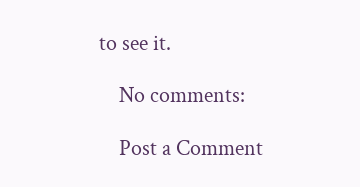to see it.

    No comments:

    Post a Comment